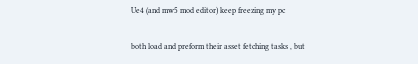Ue4 (and mw5 mod editor) keep freezing my pc

both load and preform their asset fetching tasks , but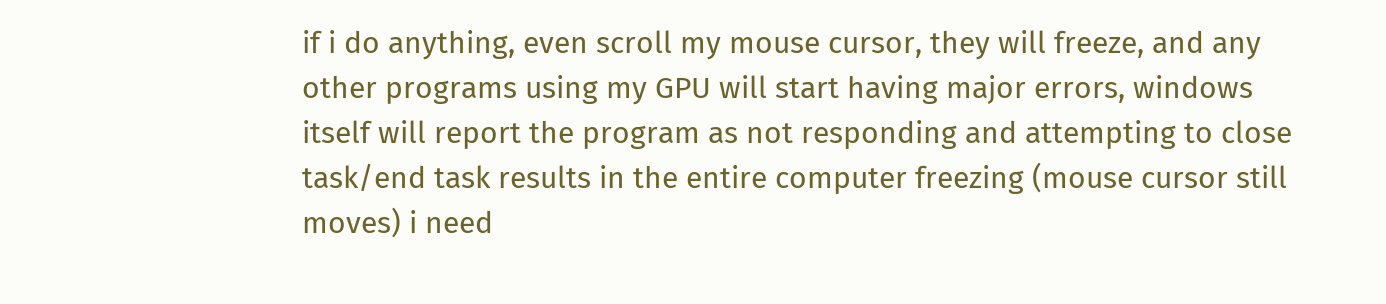if i do anything, even scroll my mouse cursor, they will freeze, and any other programs using my GPU will start having major errors, windows itself will report the program as not responding and attempting to close task/end task results in the entire computer freezing (mouse cursor still moves) i need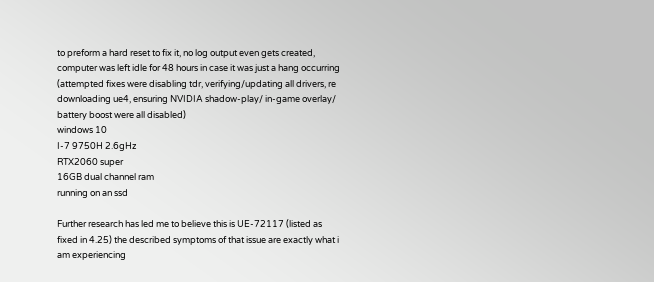to preform a hard reset to fix it, no log output even gets created, computer was left idle for 48 hours in case it was just a hang occurring (attempted fixes were disabling tdr, verifying/updating all drivers, re downloading ue4, ensuring NVIDIA shadow-play/ in-game overlay/ battery boost were all disabled)
windows 10
I-7 9750H 2.6gHz
RTX2060 super
16GB dual channel ram
running on an ssd

Further research has led me to believe this is UE-72117 (listed as fixed in 4.25) the described symptoms of that issue are exactly what i am experiencing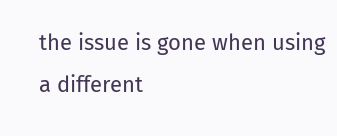the issue is gone when using a different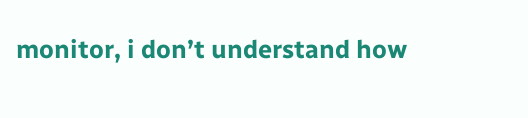monitor, i don’t understand how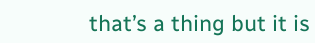that’s a thing but it is